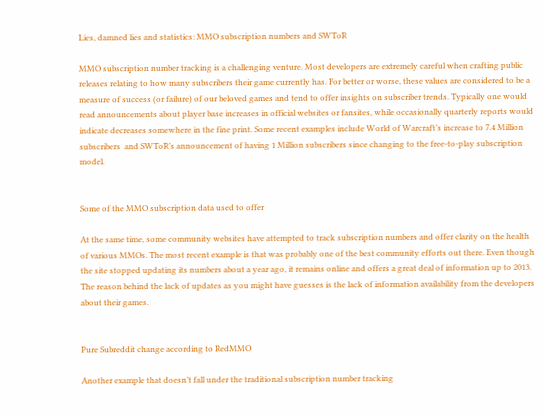Lies, damned lies and statistics: MMO subscription numbers and SWToR

MMO subscription number tracking is a challenging venture. Most developers are extremely careful when crafting public releases relating to how many subscribers their game currently has. For better or worse, these values are considered to be a measure of success (or failure) of our beloved games and tend to offer insights on subscriber trends. Typically one would read announcements about player base increases in official websites or fansites, while occasionally quarterly reports would indicate decreases somewhere in the fine print. Some recent examples include World of Warcraft’s increase to 7.4 Million subscribers  and SWToR’s announcement of having 1 Million subscribers since changing to the free-to-play subscription model.


Some of the MMO subscription data used to offer

At the same time, some community websites have attempted to track subscription numbers and offer clarity on the health of various MMOs. The most recent example is that was probably one of the best community efforts out there. Even though the site stopped updating its numbers about a year ago, it remains online and offers a great deal of information up to 2013. The reason behind the lack of updates as you might have guesses is the lack of information availability from the developers about their games.


Pure Subreddit change according to RedMMO

Another example that doesn’t fall under the traditional subscription number tracking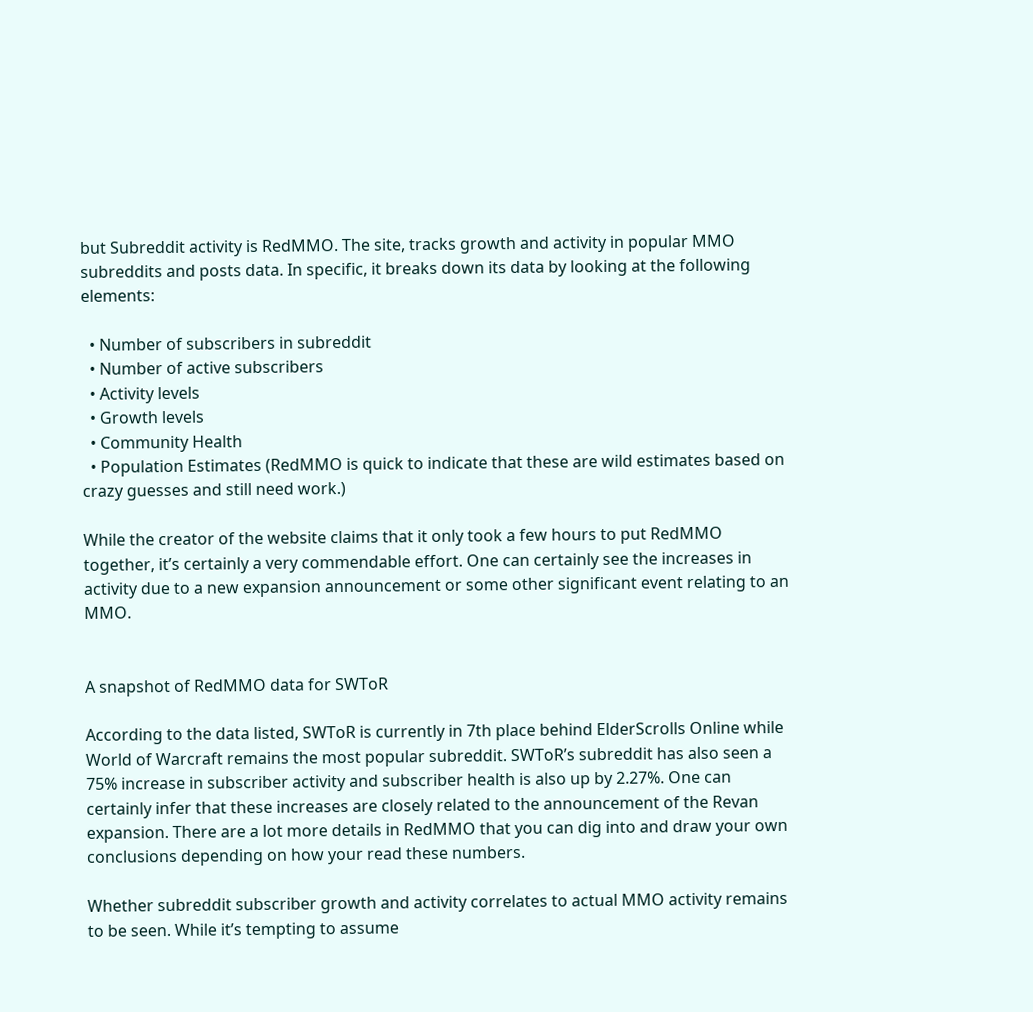but Subreddit activity is RedMMO. The site, tracks growth and activity in popular MMO subreddits and posts data. In specific, it breaks down its data by looking at the following elements:

  • Number of subscribers in subreddit
  • Number of active subscribers
  • Activity levels
  • Growth levels
  • Community Health
  • Population Estimates (RedMMO is quick to indicate that these are wild estimates based on crazy guesses and still need work.)

While the creator of the website claims that it only took a few hours to put RedMMO together, it’s certainly a very commendable effort. One can certainly see the increases in activity due to a new expansion announcement or some other significant event relating to an MMO.


A snapshot of RedMMO data for SWToR

According to the data listed, SWToR is currently in 7th place behind ElderScrolls Online while World of Warcraft remains the most popular subreddit. SWToR’s subreddit has also seen a 75% increase in subscriber activity and subscriber health is also up by 2.27%. One can certainly infer that these increases are closely related to the announcement of the Revan expansion. There are a lot more details in RedMMO that you can dig into and draw your own conclusions depending on how your read these numbers.

Whether subreddit subscriber growth and activity correlates to actual MMO activity remains to be seen. While it’s tempting to assume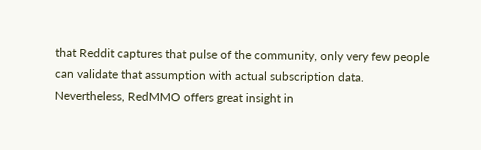that Reddit captures that pulse of the community, only very few people can validate that assumption with actual subscription data. Nevertheless, RedMMO offers great insight in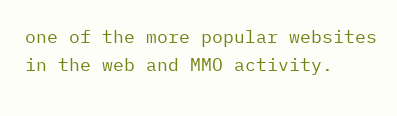one of the more popular websites in the web and MMO activity.